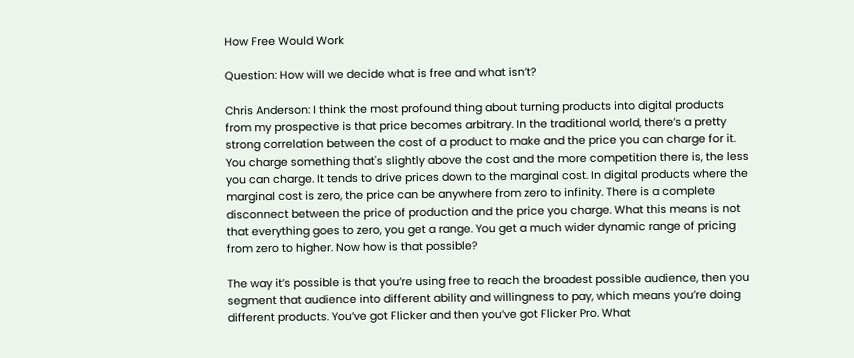How Free Would Work

Question: How will we decide what is free and what isn’t?

Chris Anderson: I think the most profound thing about turning products into digital products from my prospective is that price becomes arbitrary. In the traditional world, there’s a pretty strong correlation between the cost of a product to make and the price you can charge for it. You charge something that's slightly above the cost and the more competition there is, the less you can charge. It tends to drive prices down to the marginal cost. In digital products where the marginal cost is zero, the price can be anywhere from zero to infinity. There is a complete disconnect between the price of production and the price you charge. What this means is not that everything goes to zero, you get a range. You get a much wider dynamic range of pricing from zero to higher. Now how is that possible?

The way it’s possible is that you’re using free to reach the broadest possible audience, then you segment that audience into different ability and willingness to pay, which means you’re doing different products. You’ve got Flicker and then you’ve got Flicker Pro. What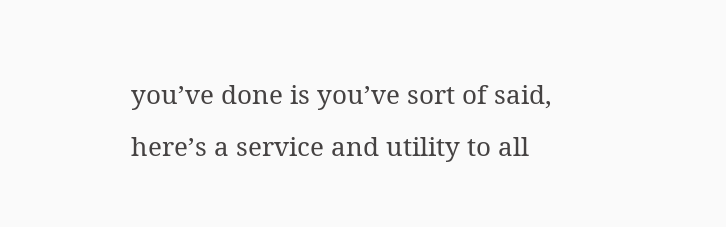you’ve done is you’ve sort of said, here’s a service and utility to all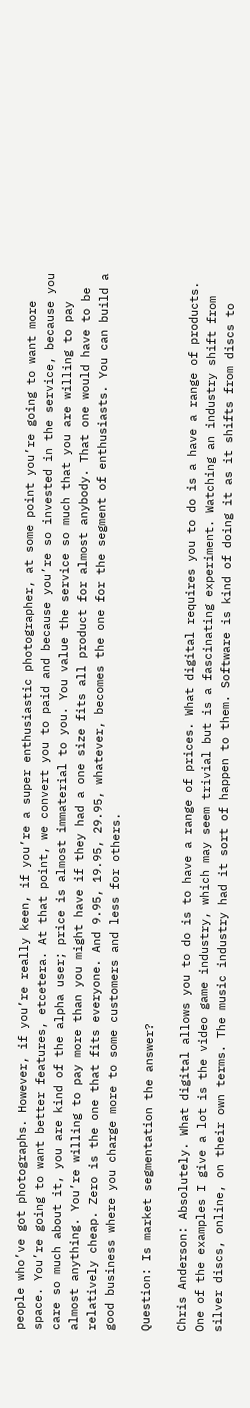people who’ve got photographs. However, if you’re really keen, if you’re a super enthusiastic photographer, at some point you’re going to want more space. You’re going to want better features, etcetera. At that point, we convert you to paid and because you’re so invested in the service, because you care so much about it, you are kind of the alpha user; price is almost immaterial to you. You value the service so much that you are willing to pay almost anything. You’re willing to pay more than you might have if they had a one size fits all product for almost anybody. That one would have to be relatively cheap. Zero is the one that fits everyone. And 9.95, 19.95, 29.95, whatever, becomes the one for the segment of enthusiasts. You can build a good business where you charge more to some customers and less for others.

Question: Is market segmentation the answer?

Chris Anderson: Absolutely. What digital allows you to do is to have a range of prices. What digital requires you to do is a have a range of products. One of the examples I give a lot is the video game industry, which may seem trivial but is a fascinating experiment. Watching an industry shift from silver discs, online, on their own terms. The music industry had it sort of happen to them. Software is kind of doing it as it shifts from discs to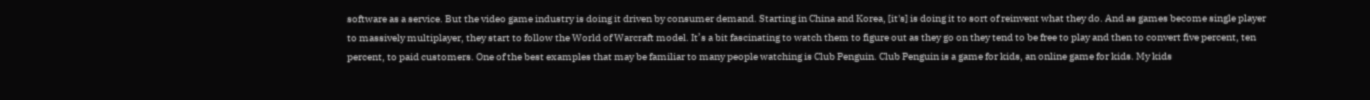software as a service. But the video game industry is doing it driven by consumer demand. Starting in China and Korea, [it's] is doing it to sort of reinvent what they do. And as games become single player to massively multiplayer, they start to follow the World of Warcraft model. It’s a bit fascinating to watch them to figure out as they go on they tend to be free to play and then to convert five percent, ten percent, to paid customers. One of the best examples that may be familiar to many people watching is Club Penguin. Club Penguin is a game for kids, an online game for kids. My kids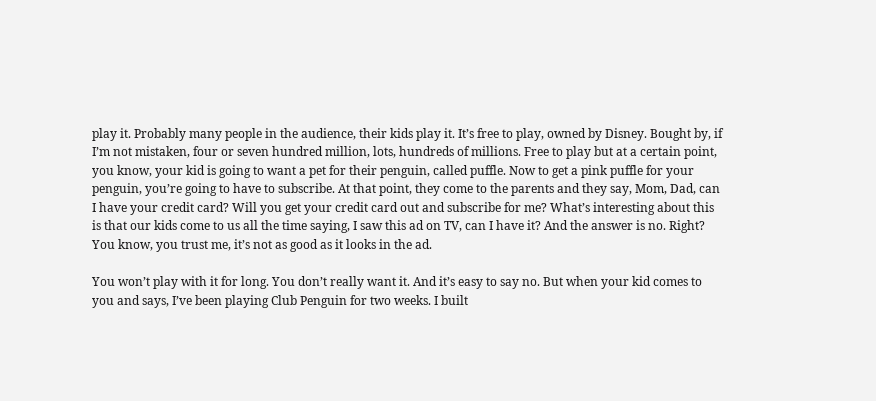play it. Probably many people in the audience, their kids play it. It’s free to play, owned by Disney. Bought by, if I’m not mistaken, four or seven hundred million, lots, hundreds of millions. Free to play but at a certain point, you know, your kid is going to want a pet for their penguin, called puffle. Now to get a pink puffle for your penguin, you’re going to have to subscribe. At that point, they come to the parents and they say, Mom, Dad, can I have your credit card? Will you get your credit card out and subscribe for me? What’s interesting about this is that our kids come to us all the time saying, I saw this ad on TV, can I have it? And the answer is no. Right? You know, you trust me, it’s not as good as it looks in the ad.

You won’t play with it for long. You don’t really want it. And it’s easy to say no. But when your kid comes to you and says, I’ve been playing Club Penguin for two weeks. I built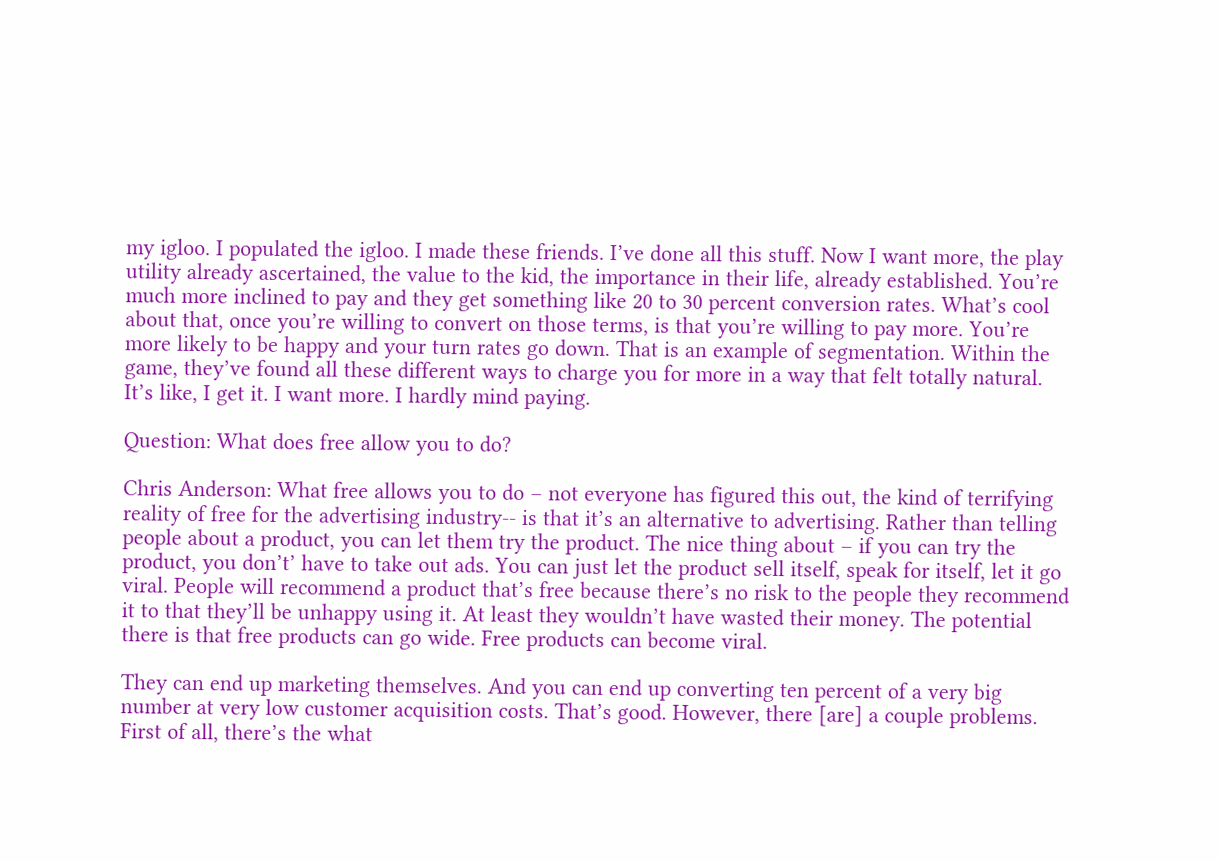my igloo. I populated the igloo. I made these friends. I’ve done all this stuff. Now I want more, the play utility already ascertained, the value to the kid, the importance in their life, already established. You’re much more inclined to pay and they get something like 20 to 30 percent conversion rates. What’s cool about that, once you’re willing to convert on those terms, is that you’re willing to pay more. You’re more likely to be happy and your turn rates go down. That is an example of segmentation. Within the game, they’ve found all these different ways to charge you for more in a way that felt totally natural. It’s like, I get it. I want more. I hardly mind paying.

Question: What does free allow you to do?

Chris Anderson: What free allows you to do – not everyone has figured this out, the kind of terrifying reality of free for the advertising industry-- is that it’s an alternative to advertising. Rather than telling people about a product, you can let them try the product. The nice thing about – if you can try the product, you don’t’ have to take out ads. You can just let the product sell itself, speak for itself, let it go viral. People will recommend a product that’s free because there’s no risk to the people they recommend it to that they’ll be unhappy using it. At least they wouldn’t have wasted their money. The potential there is that free products can go wide. Free products can become viral.

They can end up marketing themselves. And you can end up converting ten percent of a very big number at very low customer acquisition costs. That’s good. However, there [are] a couple problems. First of all, there’s the what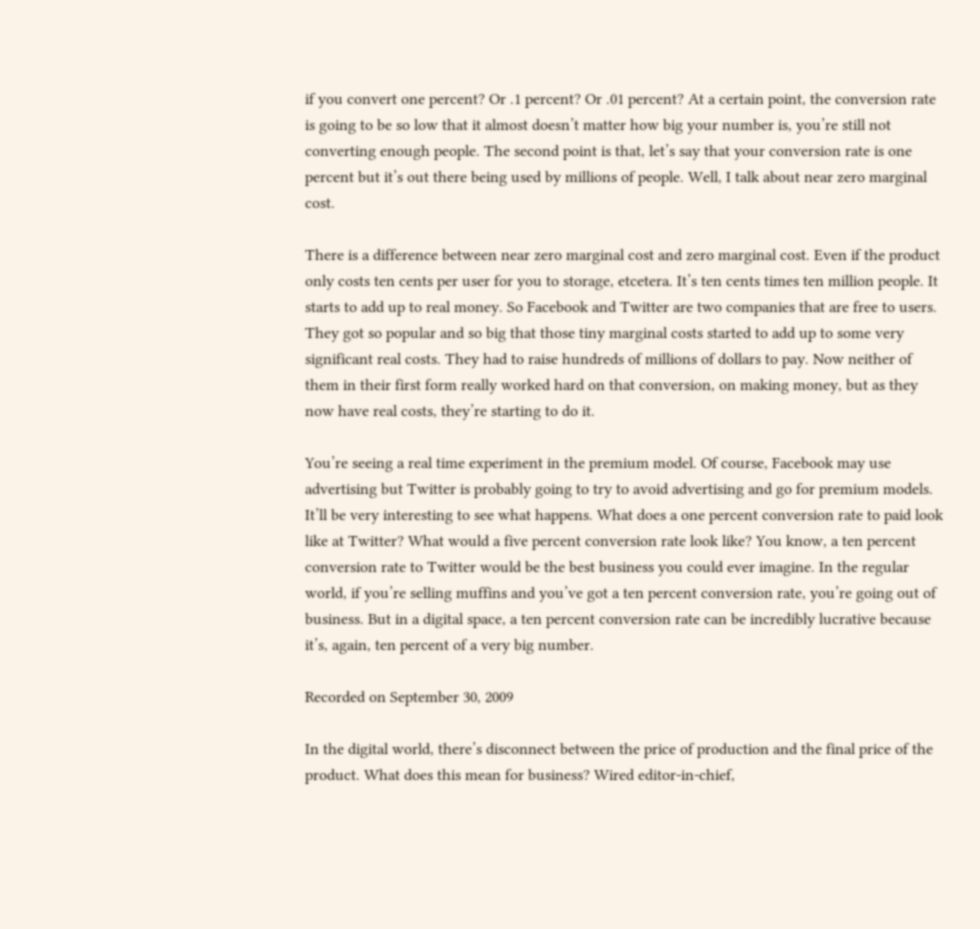if you convert one percent? Or .1 percent? Or .01 percent? At a certain point, the conversion rate is going to be so low that it almost doesn’t matter how big your number is, you’re still not converting enough people. The second point is that, let’s say that your conversion rate is one percent but it’s out there being used by millions of people. Well, I talk about near zero marginal cost.

There is a difference between near zero marginal cost and zero marginal cost. Even if the product only costs ten cents per user for you to storage, etcetera. It’s ten cents times ten million people. It starts to add up to real money. So Facebook and Twitter are two companies that are free to users. They got so popular and so big that those tiny marginal costs started to add up to some very significant real costs. They had to raise hundreds of millions of dollars to pay. Now neither of them in their first form really worked hard on that conversion, on making money, but as they now have real costs, they’re starting to do it.

You’re seeing a real time experiment in the premium model. Of course, Facebook may use advertising but Twitter is probably going to try to avoid advertising and go for premium models. It’ll be very interesting to see what happens. What does a one percent conversion rate to paid look like at Twitter? What would a five percent conversion rate look like? You know, a ten percent conversion rate to Twitter would be the best business you could ever imagine. In the regular world, if you’re selling muffins and you’ve got a ten percent conversion rate, you’re going out of business. But in a digital space, a ten percent conversion rate can be incredibly lucrative because it’s, again, ten percent of a very big number.

Recorded on September 30, 2009

In the digital world, there’s disconnect between the price of production and the final price of the product. What does this mean for business? Wired editor-in-chief,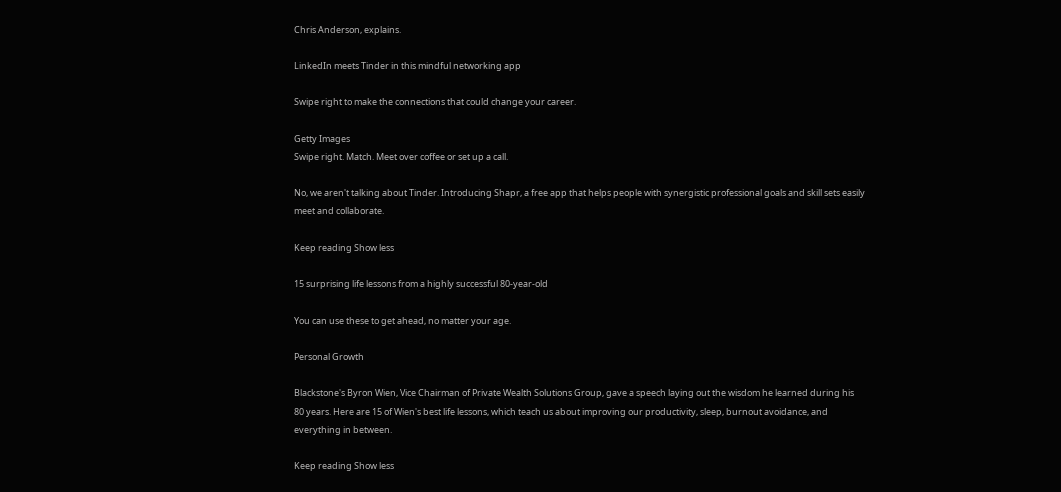Chris Anderson, explains.

LinkedIn meets Tinder in this mindful networking app

Swipe right to make the connections that could change your career.

Getty Images
Swipe right. Match. Meet over coffee or set up a call.

No, we aren't talking about Tinder. Introducing Shapr, a free app that helps people with synergistic professional goals and skill sets easily meet and collaborate.

Keep reading Show less

15 surprising life lessons from a highly successful 80-year-old

You can use these to get ahead, no matter your age.

Personal Growth

Blackstone's Byron Wien, Vice Chairman of Private Wealth Solutions Group, gave a speech laying out the wisdom he learned during his 80 years. Here are 15 of Wien's best life lessons, which teach us about improving our productivity, sleep, burnout avoidance, and everything in between.

Keep reading Show less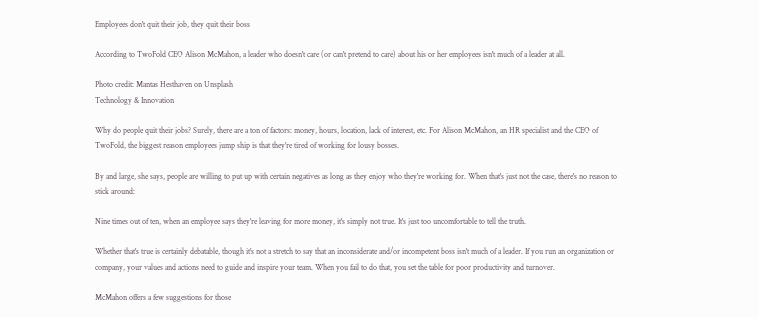Employees don't quit their job, they quit their boss

According to TwoFold CEO Alison McMahon, a leader who doesn't care (or can't pretend to care) about his or her employees isn't much of a leader at all.

Photo credit: Mantas Hesthaven on Unsplash
Technology & Innovation

Why do people quit their jobs? Surely, there are a ton of factors: money, hours, location, lack of interest, etc. For Alison McMahon, an HR specialist and the CEO of TwoFold, the biggest reason employees jump ship is that they're tired of working for lousy bosses.

By and large, she says, people are willing to put up with certain negatives as long as they enjoy who they're working for. When that's just not the case, there's no reason to stick around:

Nine times out of ten, when an employee says they're leaving for more money, it's simply not true. It's just too uncomfortable to tell the truth.

Whether that's true is certainly debatable, though it's not a stretch to say that an inconsiderate and/or incompetent boss isn't much of a leader. If you run an organization or company, your values and actions need to guide and inspire your team. When you fail to do that, you set the table for poor productivity and turnover.

McMahon offers a few suggestions for those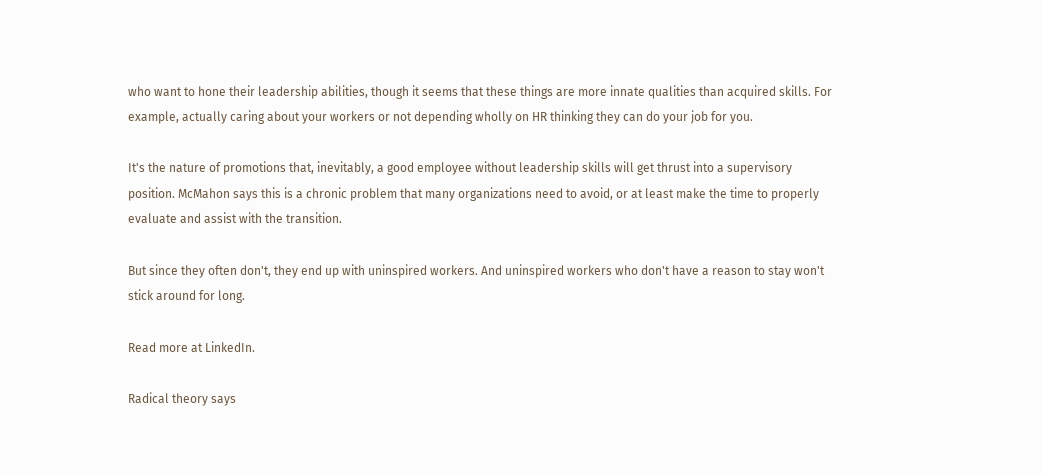who want to hone their leadership abilities, though it seems that these things are more innate qualities than acquired skills. For example, actually caring about your workers or not depending wholly on HR thinking they can do your job for you.

It's the nature of promotions that, inevitably, a good employee without leadership skills will get thrust into a supervisory position. McMahon says this is a chronic problem that many organizations need to avoid, or at least make the time to properly evaluate and assist with the transition.

But since they often don't, they end up with uninspired workers. And uninspired workers who don't have a reason to stay won't stick around for long.

Read more at LinkedIn.

Radical theory says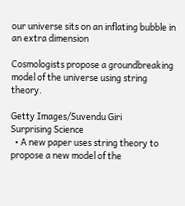our universe sits on an inflating bubble in an extra dimension

Cosmologists propose a groundbreaking model of the universe using string theory.

Getty Images/Suvendu Giri
Surprising Science
  • A new paper uses string theory to propose a new model of the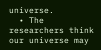universe.
  • The researchers think our universe may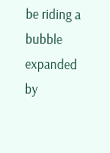be riding a bubble expanded by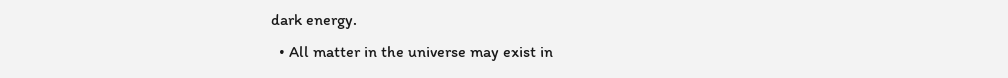dark energy.
  • All matter in the universe may exist in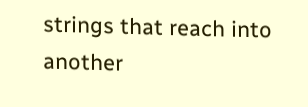strings that reach into another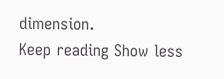dimension.
Keep reading Show less